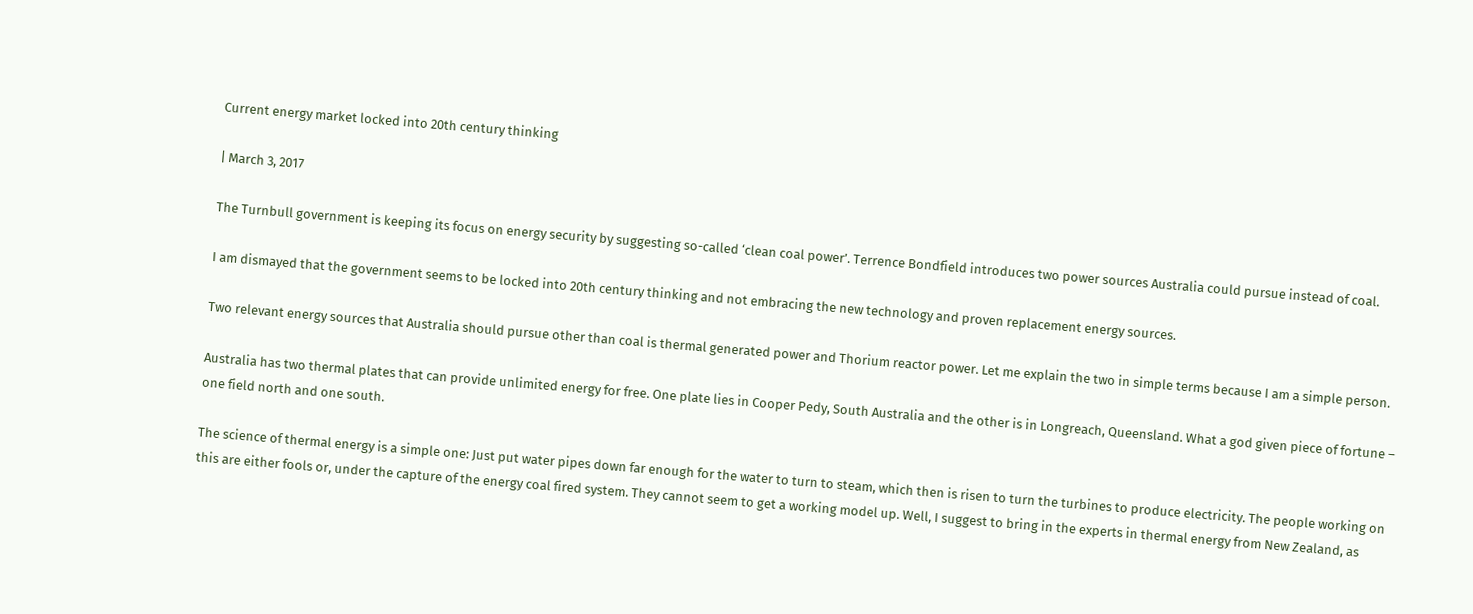Current energy market locked into 20th century thinking

| March 3, 2017

The Turnbull government is keeping its focus on energy security by suggesting so-called ‘clean coal power’. Terrence Bondfield introduces two power sources Australia could pursue instead of coal.

I am dismayed that the government seems to be locked into 20th century thinking and not embracing the new technology and proven replacement energy sources.

Two relevant energy sources that Australia should pursue other than coal is thermal generated power and Thorium reactor power. Let me explain the two in simple terms because I am a simple person.

Australia has two thermal plates that can provide unlimited energy for free. One plate lies in Cooper Pedy, South Australia and the other is in Longreach, Queensland. What a god given piece of fortune – one field north and one south.

The science of thermal energy is a simple one: Just put water pipes down far enough for the water to turn to steam, which then is risen to turn the turbines to produce electricity. The people working on this are either fools or, under the capture of the energy coal fired system. They cannot seem to get a working model up. Well, I suggest to bring in the experts in thermal energy from New Zealand, as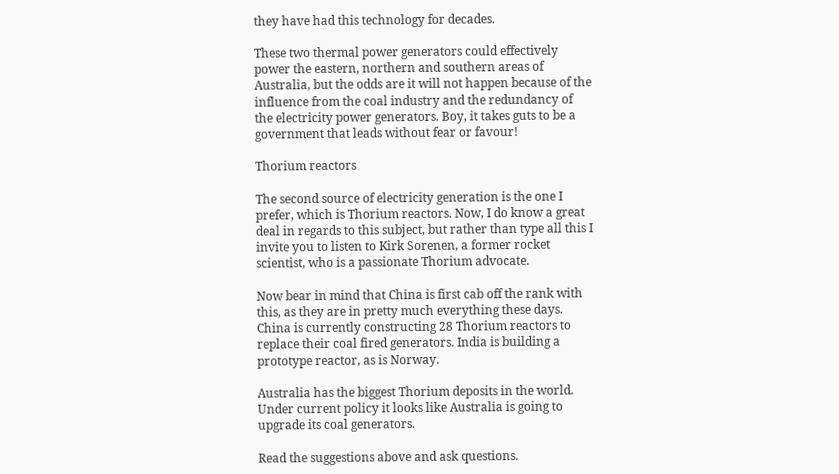they have had this technology for decades.

These two thermal power generators could effectively power the eastern, northern and southern areas of Australia, but the odds are it will not happen because of the influence from the coal industry and the redundancy of the electricity power generators. Boy, it takes guts to be a government that leads without fear or favour!

Thorium reactors

The second source of electricity generation is the one I prefer, which is Thorium reactors. Now, I do know a great deal in regards to this subject, but rather than type all this I invite you to listen to Kirk Sorenen, a former rocket scientist, who is a passionate Thorium advocate.

Now bear in mind that China is first cab off the rank with this, as they are in pretty much everything these days. China is currently constructing 28 Thorium reactors to replace their coal fired generators. India is building a prototype reactor, as is Norway.

Australia has the biggest Thorium deposits in the world. Under current policy it looks like Australia is going to upgrade its coal generators.

Read the suggestions above and ask questions.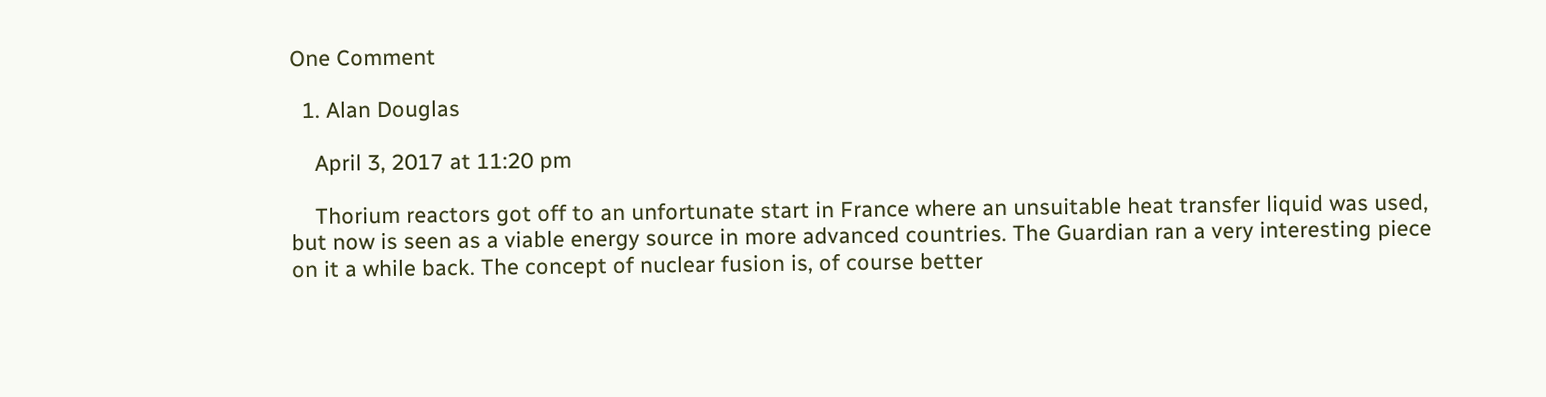One Comment

  1. Alan Douglas

    April 3, 2017 at 11:20 pm

    Thorium reactors got off to an unfortunate start in France where an unsuitable heat transfer liquid was used, but now is seen as a viable energy source in more advanced countries. The Guardian ran a very interesting piece on it a while back. The concept of nuclear fusion is, of course better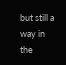but still a way in the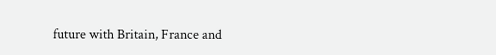future with Britain, France and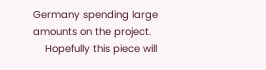Germany spending large amounts on the project.
    Hopefully this piece will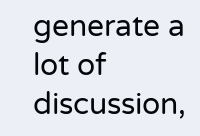generate a lot of discussion,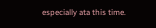especially ata this time.